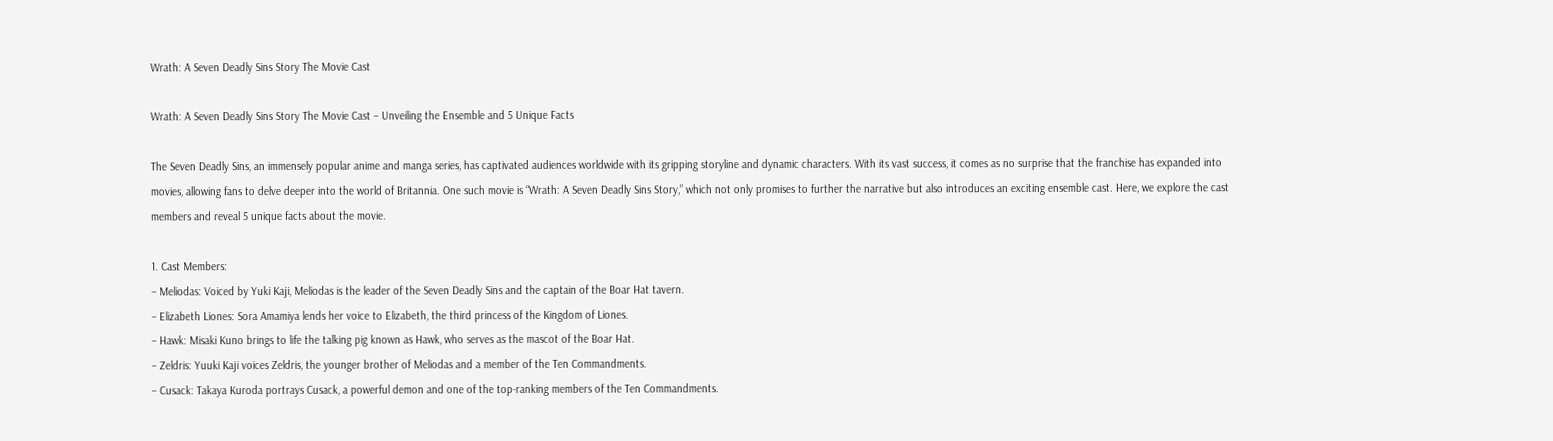Wrath: A Seven Deadly Sins Story The Movie Cast

Wrath: A Seven Deadly Sins Story The Movie Cast – Unveiling the Ensemble and 5 Unique Facts

The Seven Deadly Sins, an immensely popular anime and manga series, has captivated audiences worldwide with its gripping storyline and dynamic characters. With its vast success, it comes as no surprise that the franchise has expanded into movies, allowing fans to delve deeper into the world of Britannia. One such movie is “Wrath: A Seven Deadly Sins Story,” which not only promises to further the narrative but also introduces an exciting ensemble cast. Here, we explore the cast members and reveal 5 unique facts about the movie.

1. Cast Members:
– Meliodas: Voiced by Yuki Kaji, Meliodas is the leader of the Seven Deadly Sins and the captain of the Boar Hat tavern.
– Elizabeth Liones: Sora Amamiya lends her voice to Elizabeth, the third princess of the Kingdom of Liones.
– Hawk: Misaki Kuno brings to life the talking pig known as Hawk, who serves as the mascot of the Boar Hat.
– Zeldris: Yuuki Kaji voices Zeldris, the younger brother of Meliodas and a member of the Ten Commandments.
– Cusack: Takaya Kuroda portrays Cusack, a powerful demon and one of the top-ranking members of the Ten Commandments.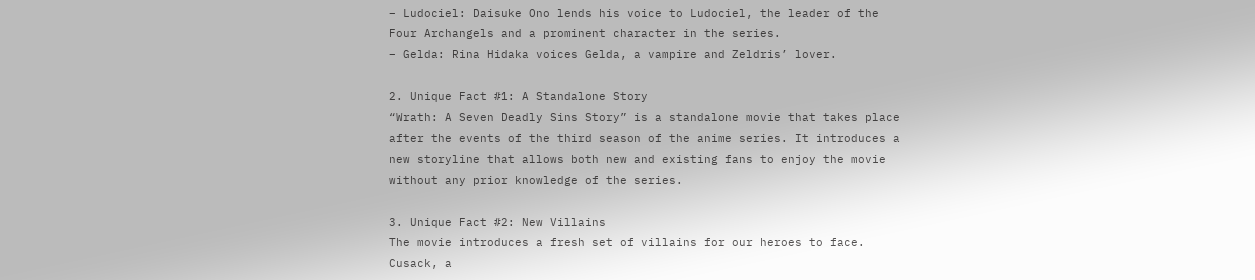– Ludociel: Daisuke Ono lends his voice to Ludociel, the leader of the Four Archangels and a prominent character in the series.
– Gelda: Rina Hidaka voices Gelda, a vampire and Zeldris’ lover.

2. Unique Fact #1: A Standalone Story
“Wrath: A Seven Deadly Sins Story” is a standalone movie that takes place after the events of the third season of the anime series. It introduces a new storyline that allows both new and existing fans to enjoy the movie without any prior knowledge of the series.

3. Unique Fact #2: New Villains
The movie introduces a fresh set of villains for our heroes to face. Cusack, a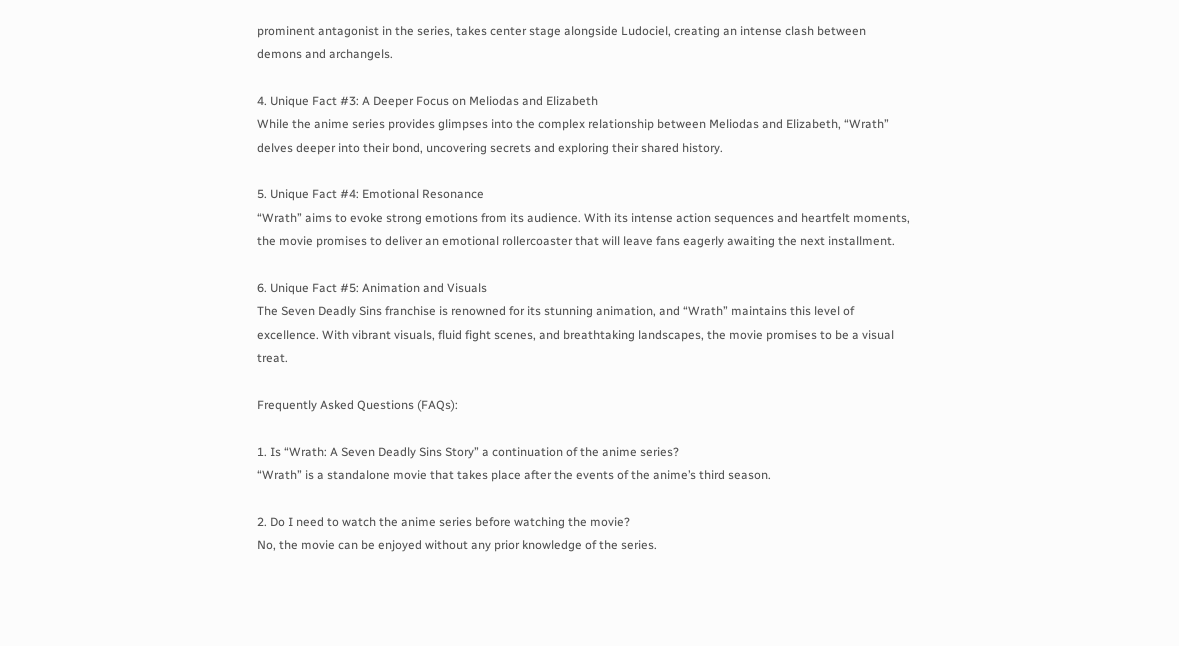prominent antagonist in the series, takes center stage alongside Ludociel, creating an intense clash between demons and archangels.

4. Unique Fact #3: A Deeper Focus on Meliodas and Elizabeth
While the anime series provides glimpses into the complex relationship between Meliodas and Elizabeth, “Wrath” delves deeper into their bond, uncovering secrets and exploring their shared history.

5. Unique Fact #4: Emotional Resonance
“Wrath” aims to evoke strong emotions from its audience. With its intense action sequences and heartfelt moments, the movie promises to deliver an emotional rollercoaster that will leave fans eagerly awaiting the next installment.

6. Unique Fact #5: Animation and Visuals
The Seven Deadly Sins franchise is renowned for its stunning animation, and “Wrath” maintains this level of excellence. With vibrant visuals, fluid fight scenes, and breathtaking landscapes, the movie promises to be a visual treat.

Frequently Asked Questions (FAQs):

1. Is “Wrath: A Seven Deadly Sins Story” a continuation of the anime series?
“Wrath” is a standalone movie that takes place after the events of the anime’s third season.

2. Do I need to watch the anime series before watching the movie?
No, the movie can be enjoyed without any prior knowledge of the series.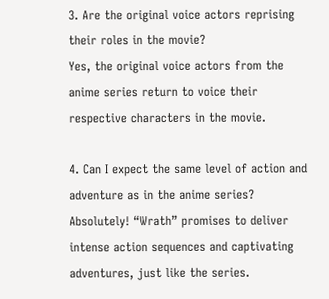3. Are the original voice actors reprising their roles in the movie?
Yes, the original voice actors from the anime series return to voice their respective characters in the movie.

4. Can I expect the same level of action and adventure as in the anime series?
Absolutely! “Wrath” promises to deliver intense action sequences and captivating adventures, just like the series.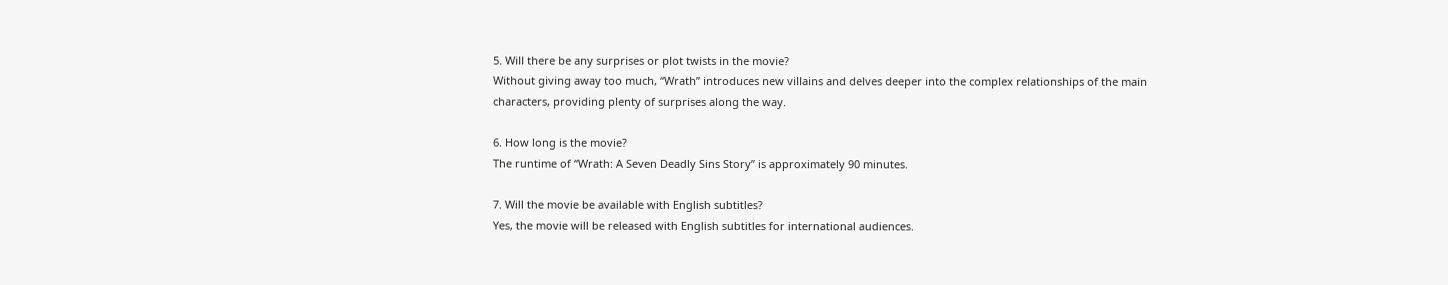5. Will there be any surprises or plot twists in the movie?
Without giving away too much, “Wrath” introduces new villains and delves deeper into the complex relationships of the main characters, providing plenty of surprises along the way.

6. How long is the movie?
The runtime of “Wrath: A Seven Deadly Sins Story” is approximately 90 minutes.

7. Will the movie be available with English subtitles?
Yes, the movie will be released with English subtitles for international audiences.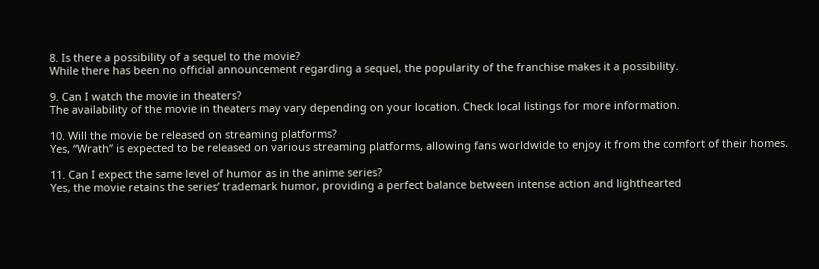8. Is there a possibility of a sequel to the movie?
While there has been no official announcement regarding a sequel, the popularity of the franchise makes it a possibility.

9. Can I watch the movie in theaters?
The availability of the movie in theaters may vary depending on your location. Check local listings for more information.

10. Will the movie be released on streaming platforms?
Yes, “Wrath” is expected to be released on various streaming platforms, allowing fans worldwide to enjoy it from the comfort of their homes.

11. Can I expect the same level of humor as in the anime series?
Yes, the movie retains the series’ trademark humor, providing a perfect balance between intense action and lighthearted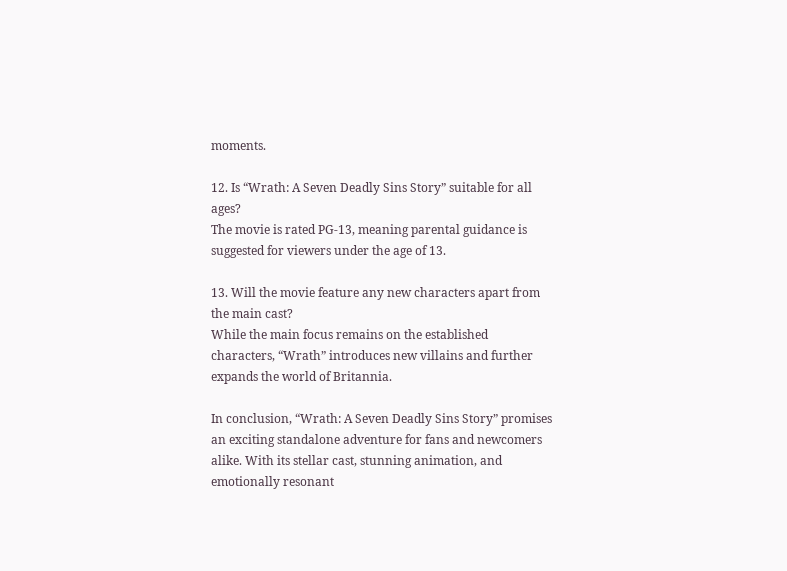moments.

12. Is “Wrath: A Seven Deadly Sins Story” suitable for all ages?
The movie is rated PG-13, meaning parental guidance is suggested for viewers under the age of 13.

13. Will the movie feature any new characters apart from the main cast?
While the main focus remains on the established characters, “Wrath” introduces new villains and further expands the world of Britannia.

In conclusion, “Wrath: A Seven Deadly Sins Story” promises an exciting standalone adventure for fans and newcomers alike. With its stellar cast, stunning animation, and emotionally resonant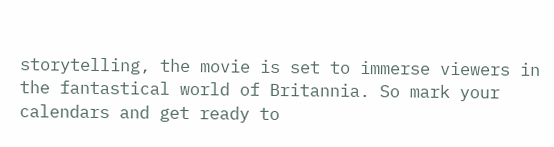storytelling, the movie is set to immerse viewers in the fantastical world of Britannia. So mark your calendars and get ready to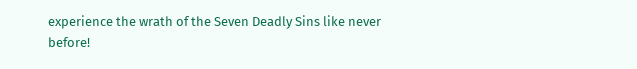experience the wrath of the Seven Deadly Sins like never before!